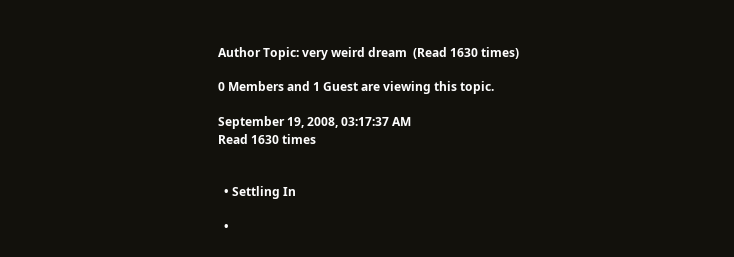Author Topic: very weird dream  (Read 1630 times)

0 Members and 1 Guest are viewing this topic.

September 19, 2008, 03:17:37 AM
Read 1630 times


  • Settling In

  •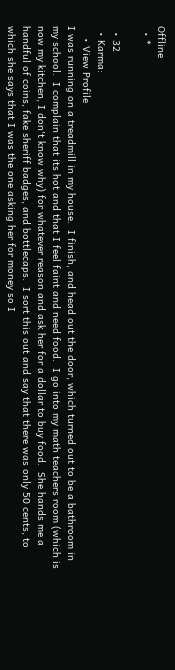Offline
  • *

  • 32
  • Karma:
    • View Profile
I was running on a treadmill in my house.  I finish, and head out the door, which turned out to be a bathroom in my school.  I complain that its hot and that I feel faint and need food.  I go into my math teachers room (which is now my kitchen, I don't know why) for whatever reason and ask her for a dollar to buy food.  She hands me a handful of coins, fake sheriff badges, and bottlecaps.  I sort this out and say that there was only 50 cents, to which she says that I was the one asking her for money so I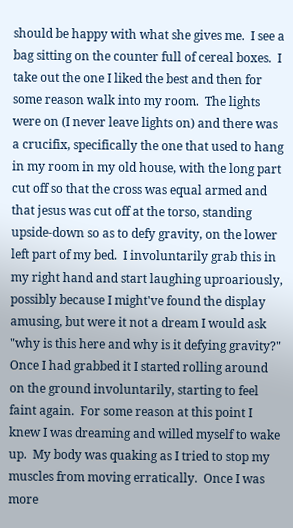should be happy with what she gives me.  I see a bag sitting on the counter full of cereal boxes.  I take out the one I liked the best and then for some reason walk into my room.  The lights were on (I never leave lights on) and there was a crucifix, specifically the one that used to hang in my room in my old house, with the long part cut off so that the cross was equal armed and that jesus was cut off at the torso, standing upside-down so as to defy gravity, on the lower left part of my bed.  I involuntarily grab this in my right hand and start laughing uproariously, possibly because I might've found the display amusing, but were it not a dream I would ask "why is this here and why is it defying gravity?"  Once I had grabbed it I started rolling around on the ground involuntarily, starting to feel faint again.  For some reason at this point I knew I was dreaming and willed myself to wake up.  My body was quaking as I tried to stop my muscles from moving erratically.  Once I was more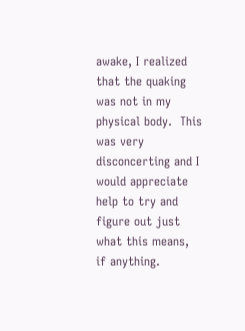awake, I realized that the quaking was not in my physical body.  This was very disconcerting and I would appreciate help to try and figure out just what this means, if anything.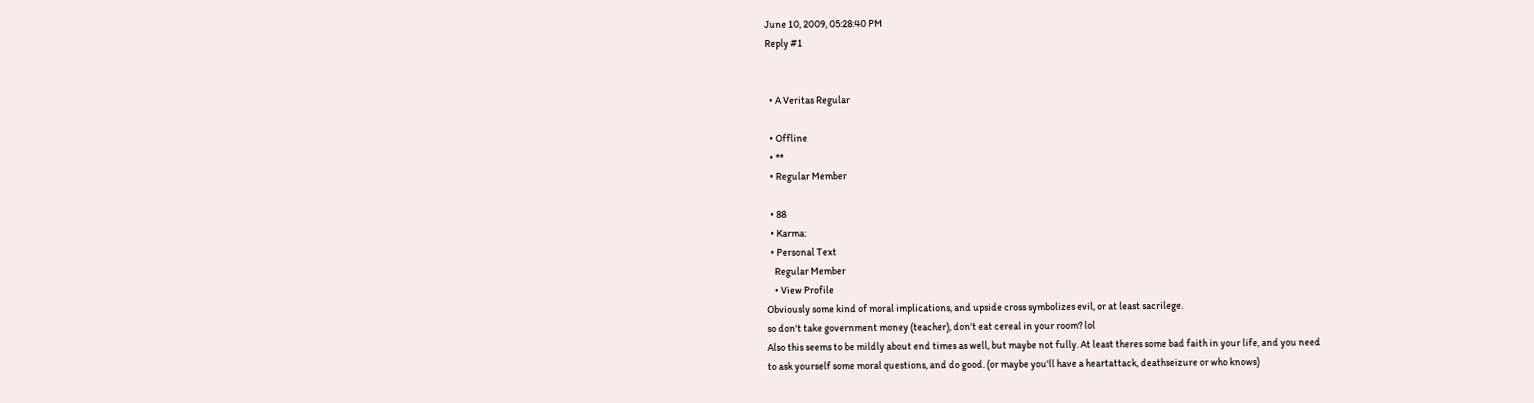June 10, 2009, 05:28:40 PM
Reply #1


  • A Veritas Regular

  • Offline
  • **
  • Regular Member

  • 88
  • Karma:
  • Personal Text
    Regular Member
    • View Profile
Obviously some kind of moral implications, and upside cross symbolizes evil, or at least sacrilege.
so don't take government money (teacher), don't eat cereal in your room? lol
Also this seems to be mildly about end times as well, but maybe not fully. At least theres some bad faith in your life, and you need
to ask yourself some moral questions, and do good. (or maybe you'll have a heartattack, deathseizure or who knows)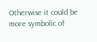Otherwise it could be more symbolic of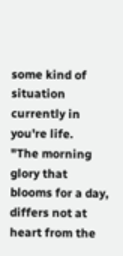some kind of situation currently in you're life.
"The morning glory that blooms for a day, differs not at heart from the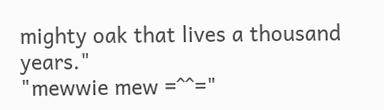mighty oak that lives a thousand years."
"mewwie mew =^^="